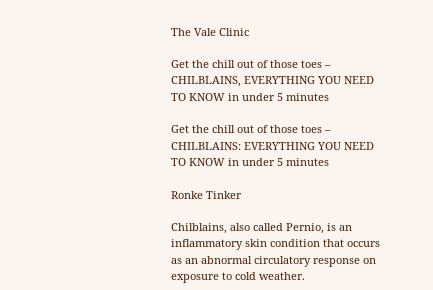The Vale Clinic

Get the chill out of those toes – CHILBLAINS, EVERYTHING YOU NEED TO KNOW in under 5 minutes

Get the chill out of those toes – CHILBLAINS: EVERYTHING YOU NEED TO KNOW in under 5 minutes

Ronke Tinker

Chilblains, also called Pernio, is an inflammatory skin condition that occurs as an abnormal circulatory response on exposure to cold weather.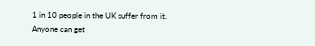1 in 10 people in the UK suffer from it.  Anyone can get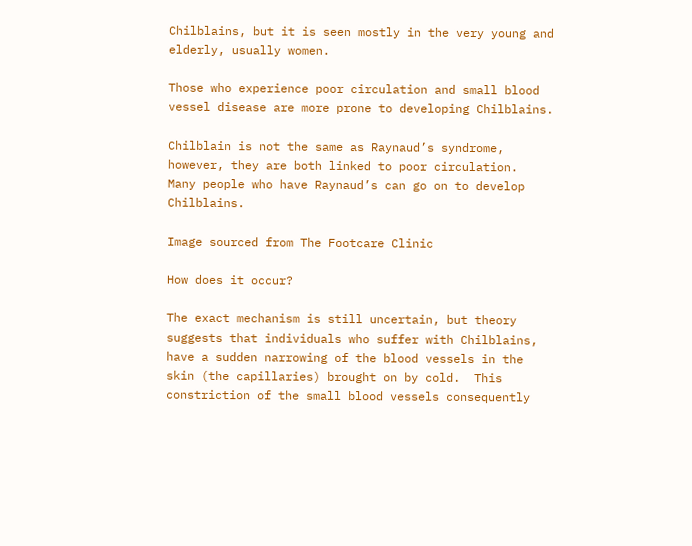Chilblains, but it is seen mostly in the very young and elderly, usually women.

Those who experience poor circulation and small blood vessel disease are more prone to developing Chilblains.

Chilblain is not the same as Raynaud’s syndrome, however, they are both linked to poor circulation.  Many people who have Raynaud’s can go on to develop Chilblains.

Image sourced from The Footcare Clinic

How does it occur?

The exact mechanism is still uncertain, but theory suggests that individuals who suffer with Chilblains, have a sudden narrowing of the blood vessels in the skin (the capillaries) brought on by cold.  This constriction of the small blood vessels consequently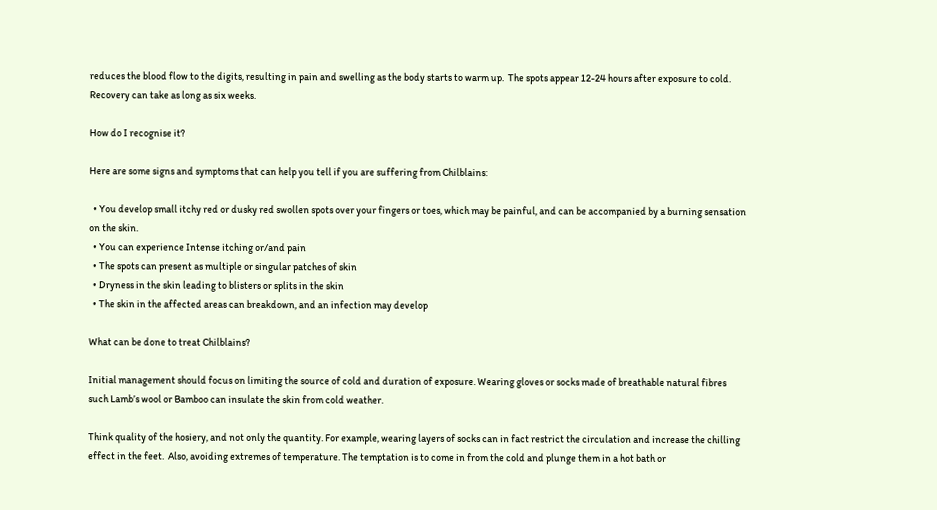reduces the blood flow to the digits, resulting in pain and swelling as the body starts to warm up.  The spots appear 12-24 hours after exposure to cold. Recovery can take as long as six weeks.

How do I recognise it?

Here are some signs and symptoms that can help you tell if you are suffering from Chilblains:

  • You develop small itchy red or dusky red swollen spots over your fingers or toes, which may be painful, and can be accompanied by a burning sensation on the skin.
  • You can experience Intense itching or/and pain
  • The spots can present as multiple or singular patches of skin
  • Dryness in the skin leading to blisters or splits in the skin
  • The skin in the affected areas can breakdown, and an infection may develop

What can be done to treat Chilblains?

Initial management should focus on limiting the source of cold and duration of exposure. Wearing gloves or socks made of breathable natural fibres such Lamb’s wool or Bamboo can insulate the skin from cold weather.

Think quality of the hosiery, and not only the quantity. For example, wearing layers of socks can in fact restrict the circulation and increase the chilling effect in the feet.  Also, avoiding extremes of temperature. The temptation is to come in from the cold and plunge them in a hot bath or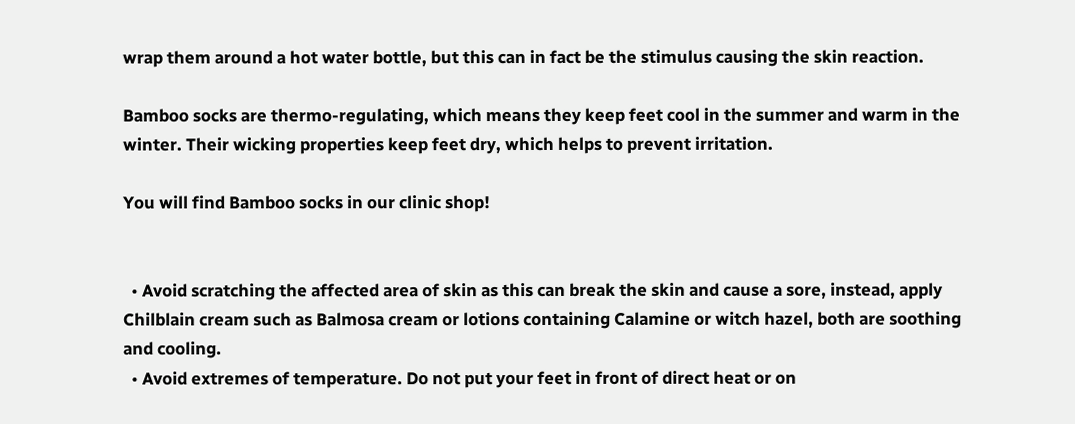wrap them around a hot water bottle, but this can in fact be the stimulus causing the skin reaction.

Bamboo socks are thermo-regulating, which means they keep feet cool in the summer and warm in the winter. Their wicking properties keep feet dry, which helps to prevent irritation.

You will find Bamboo socks in our clinic shop!


  • Avoid scratching the affected area of skin as this can break the skin and cause a sore, instead, apply Chilblain cream such as Balmosa cream or lotions containing Calamine or witch hazel, both are soothing and cooling.
  • Avoid extremes of temperature. Do not put your feet in front of direct heat or on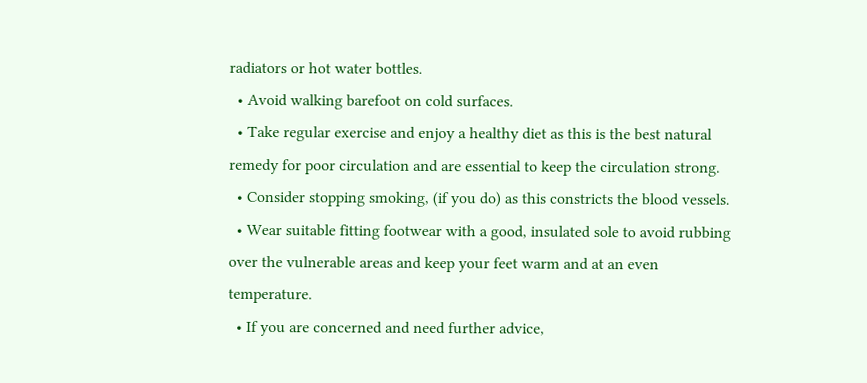radiators or hot water bottles.
  • Avoid walking barefoot on cold surfaces.
  • Take regular exercise and enjoy a healthy diet as this is the best natural remedy for poor circulation and are essential to keep the circulation strong.
  • Consider stopping smoking, (if you do) as this constricts the blood vessels.
  • Wear suitable fitting footwear with a good, insulated sole to avoid rubbing over the vulnerable areas and keep your feet warm and at an even temperature.
  • If you are concerned and need further advice,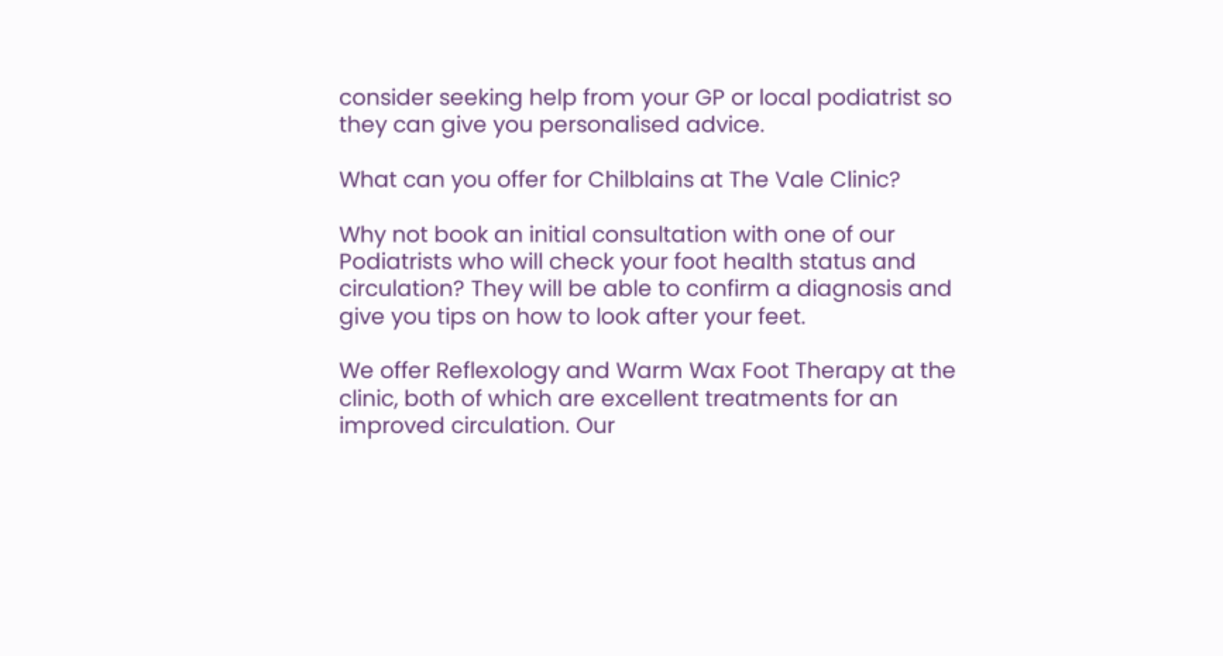consider seeking help from your GP or local podiatrist so they can give you personalised advice.

What can you offer for Chilblains at The Vale Clinic?

Why not book an initial consultation with one of our Podiatrists who will check your foot health status and circulation? They will be able to confirm a diagnosis and give you tips on how to look after your feet.

We offer Reflexology and Warm Wax Foot Therapy at the clinic, both of which are excellent treatments for an improved circulation. Our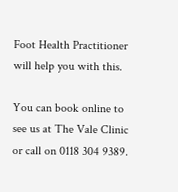Foot Health Practitioner will help you with this.

You can book online to see us at The Vale Clinic or call on 0118 304 9389.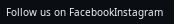Follow us on FacebookInstagram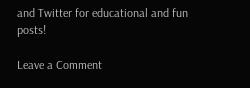and Twitter for educational and fun posts!

Leave a Comment